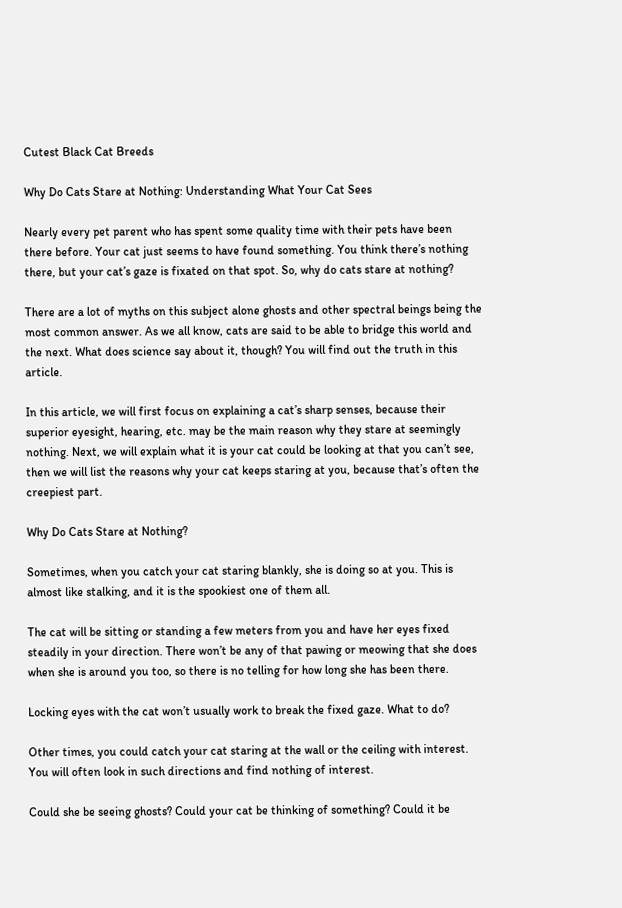Cutest Black Cat Breeds

Why Do Cats Stare at Nothing: Understanding What Your Cat Sees

Nearly every pet parent who has spent some quality time with their pets have been there before. Your cat just seems to have found something. You think there’s nothing there, but your cat’s gaze is fixated on that spot. So, why do cats stare at nothing?

There are a lot of myths on this subject alone ghosts and other spectral beings being the most common answer. As we all know, cats are said to be able to bridge this world and the next. What does science say about it, though? You will find out the truth in this article.

In this article, we will first focus on explaining a cat’s sharp senses, because their superior eyesight, hearing, etc. may be the main reason why they stare at seemingly nothing. Next, we will explain what it is your cat could be looking at that you can’t see, then we will list the reasons why your cat keeps staring at you, because that’s often the creepiest part.

Why Do Cats Stare at Nothing?

Sometimes, when you catch your cat staring blankly, she is doing so at you. This is almost like stalking, and it is the spookiest one of them all.

The cat will be sitting or standing a few meters from you and have her eyes fixed steadily in your direction. There won’t be any of that pawing or meowing that she does when she is around you too, so there is no telling for how long she has been there.

Locking eyes with the cat won’t usually work to break the fixed gaze. What to do?

Other times, you could catch your cat staring at the wall or the ceiling with interest. You will often look in such directions and find nothing of interest.

Could she be seeing ghosts? Could your cat be thinking of something? Could it be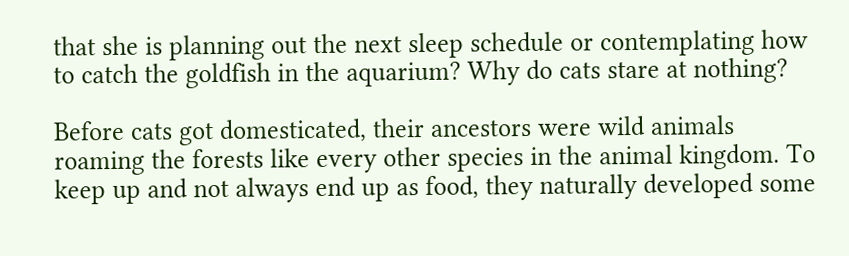that she is planning out the next sleep schedule or contemplating how to catch the goldfish in the aquarium? Why do cats stare at nothing?

Before cats got domesticated, their ancestors were wild animals roaming the forests like every other species in the animal kingdom. To keep up and not always end up as food, they naturally developed some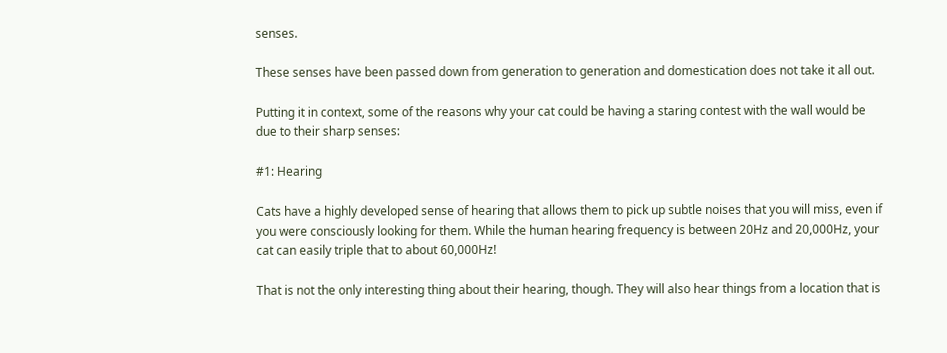senses.

These senses have been passed down from generation to generation and domestication does not take it all out.

Putting it in context, some of the reasons why your cat could be having a staring contest with the wall would be due to their sharp senses:

#1: Hearing

Cats have a highly developed sense of hearing that allows them to pick up subtle noises that you will miss, even if you were consciously looking for them. While the human hearing frequency is between 20Hz and 20,000Hz, your cat can easily triple that to about 60,000Hz!

That is not the only interesting thing about their hearing, though. They will also hear things from a location that is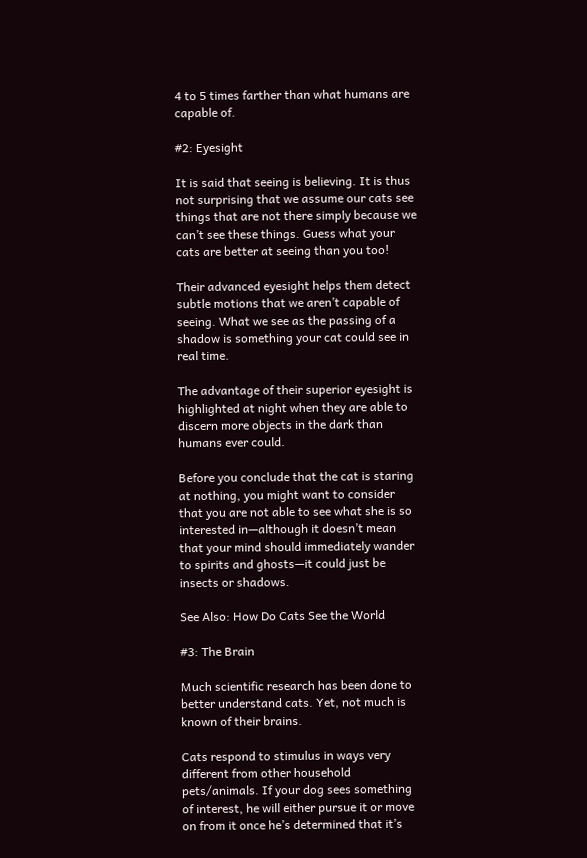4 to 5 times farther than what humans are capable of.

#2: Eyesight

It is said that seeing is believing. It is thus not surprising that we assume our cats see things that are not there simply because we can’t see these things. Guess what your cats are better at seeing than you too!

Their advanced eyesight helps them detect subtle motions that we aren’t capable of seeing. What we see as the passing of a shadow is something your cat could see in real time.

The advantage of their superior eyesight is highlighted at night when they are able to discern more objects in the dark than humans ever could.

Before you conclude that the cat is staring at nothing, you might want to consider that you are not able to see what she is so interested in—although it doesn’t mean that your mind should immediately wander to spirits and ghosts—it could just be insects or shadows.

See Also: How Do Cats See the World

#3: The Brain

Much scientific research has been done to better understand cats. Yet, not much is known of their brains.

Cats respond to stimulus in ways very different from other household pets/animals. If your dog sees something of interest, he will either pursue it or move on from it once he’s determined that it’s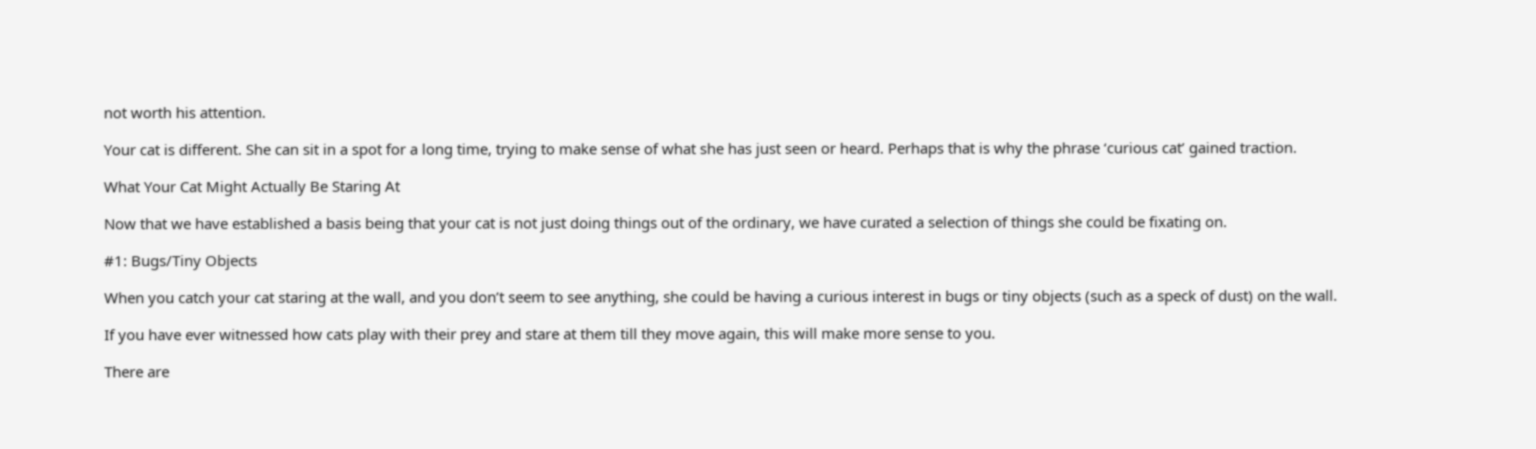not worth his attention.

Your cat is different. She can sit in a spot for a long time, trying to make sense of what she has just seen or heard. Perhaps that is why the phrase ‘curious cat’ gained traction.

What Your Cat Might Actually Be Staring At

Now that we have established a basis being that your cat is not just doing things out of the ordinary, we have curated a selection of things she could be fixating on.

#1: Bugs/Tiny Objects

When you catch your cat staring at the wall, and you don’t seem to see anything, she could be having a curious interest in bugs or tiny objects (such as a speck of dust) on the wall.

If you have ever witnessed how cats play with their prey and stare at them till they move again, this will make more sense to you.

There are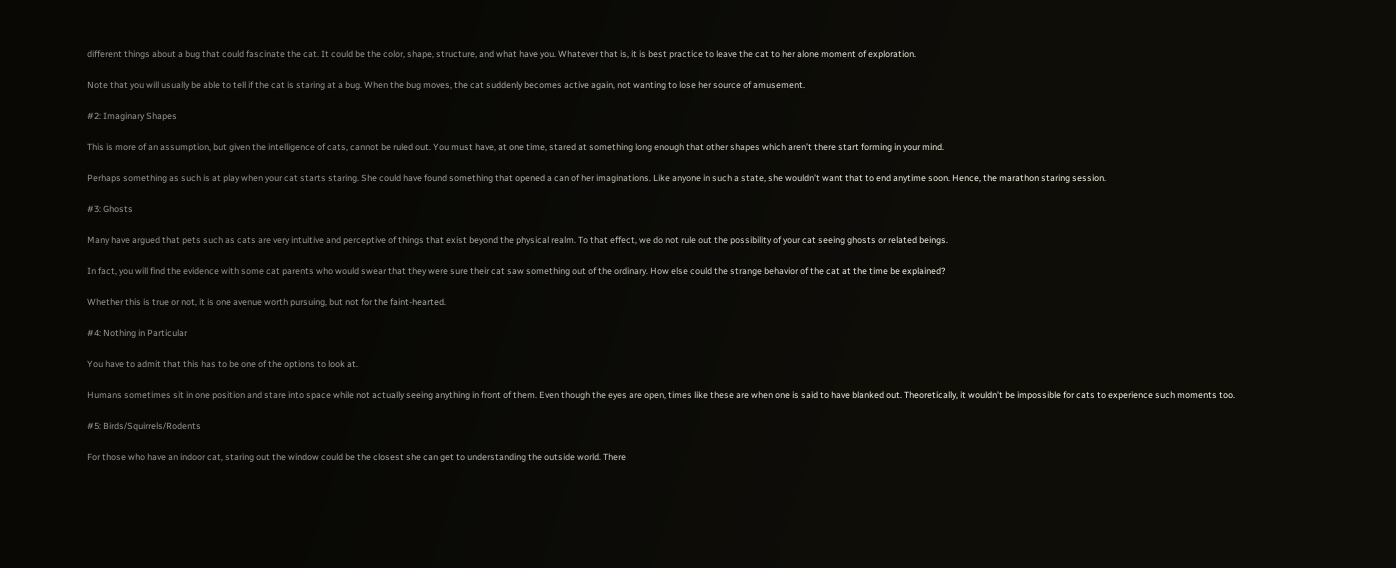different things about a bug that could fascinate the cat. It could be the color, shape, structure, and what have you. Whatever that is, it is best practice to leave the cat to her alone moment of exploration.

Note that you will usually be able to tell if the cat is staring at a bug. When the bug moves, the cat suddenly becomes active again, not wanting to lose her source of amusement.

#2: Imaginary Shapes

This is more of an assumption, but given the intelligence of cats, cannot be ruled out. You must have, at one time, stared at something long enough that other shapes which aren’t there start forming in your mind.

Perhaps something as such is at play when your cat starts staring. She could have found something that opened a can of her imaginations. Like anyone in such a state, she wouldn’t want that to end anytime soon. Hence, the marathon staring session.

#3: Ghosts

Many have argued that pets such as cats are very intuitive and perceptive of things that exist beyond the physical realm. To that effect, we do not rule out the possibility of your cat seeing ghosts or related beings.

In fact, you will find the evidence with some cat parents who would swear that they were sure their cat saw something out of the ordinary. How else could the strange behavior of the cat at the time be explained?

Whether this is true or not, it is one avenue worth pursuing, but not for the faint-hearted.

#4: Nothing in Particular

You have to admit that this has to be one of the options to look at.

Humans sometimes sit in one position and stare into space while not actually seeing anything in front of them. Even though the eyes are open, times like these are when one is said to have blanked out. Theoretically, it wouldn’t be impossible for cats to experience such moments too.

#5: Birds/Squirrels/Rodents

For those who have an indoor cat, staring out the window could be the closest she can get to understanding the outside world. There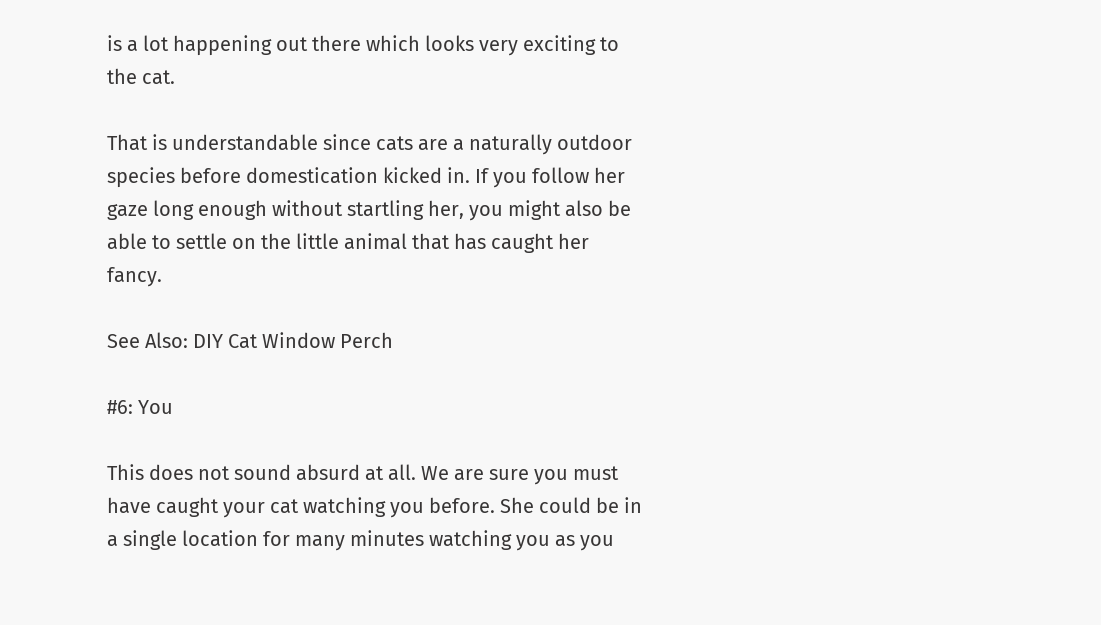is a lot happening out there which looks very exciting to the cat.

That is understandable since cats are a naturally outdoor species before domestication kicked in. If you follow her gaze long enough without startling her, you might also be able to settle on the little animal that has caught her fancy.

See Also: DIY Cat Window Perch

#6: You

This does not sound absurd at all. We are sure you must have caught your cat watching you before. She could be in a single location for many minutes watching you as you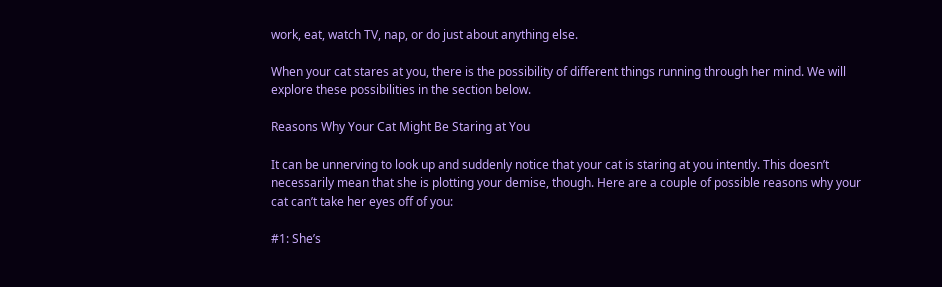work, eat, watch TV, nap, or do just about anything else.

When your cat stares at you, there is the possibility of different things running through her mind. We will explore these possibilities in the section below.

Reasons Why Your Cat Might Be Staring at You

It can be unnerving to look up and suddenly notice that your cat is staring at you intently. This doesn’t necessarily mean that she is plotting your demise, though. Here are a couple of possible reasons why your cat can’t take her eyes off of you:

#1: She’s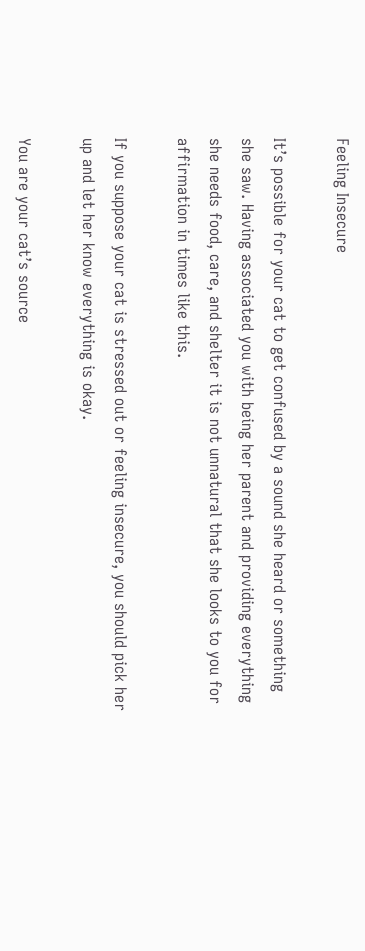Feeling Insecure

It’s possible for your cat to get confused by a sound she heard or something she saw. Having associated you with being her parent and providing everything she needs food, care, and shelter it is not unnatural that she looks to you for affirmation in times like this.

If you suppose your cat is stressed out or feeling insecure, you should pick her up and let her know everything is okay.

You are your cat’s source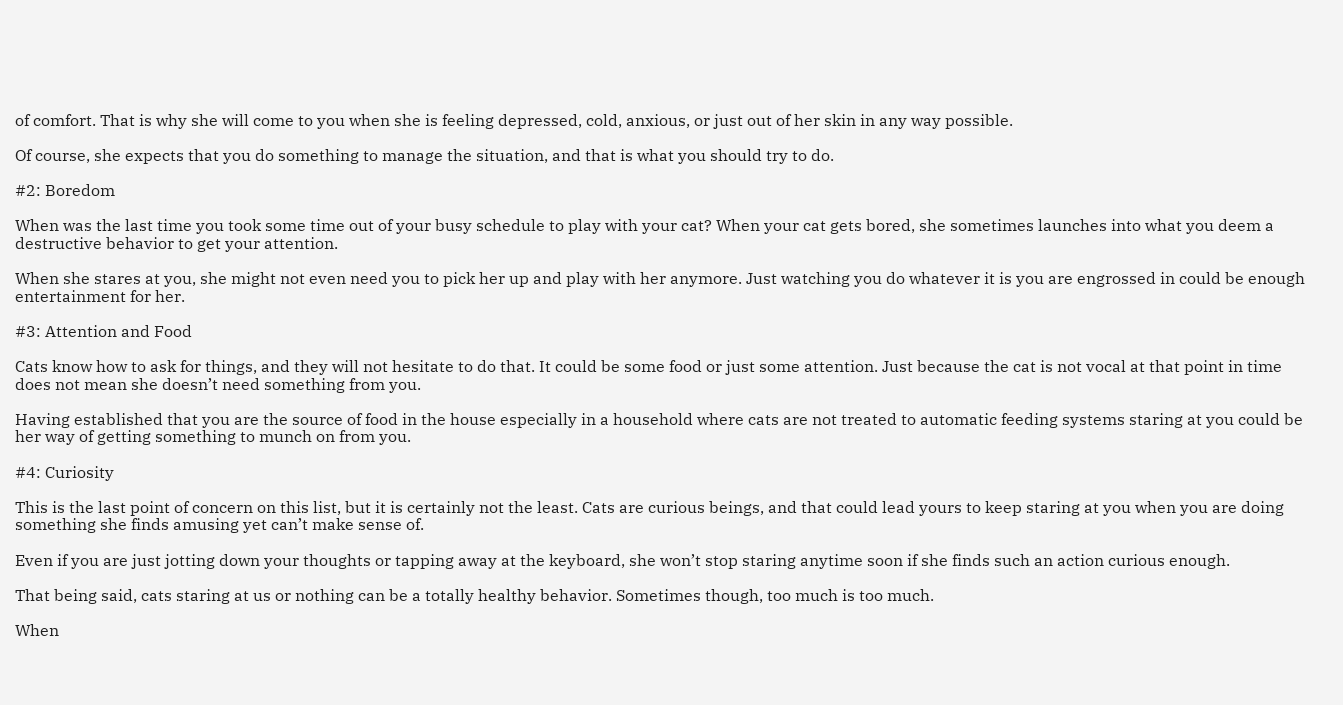of comfort. That is why she will come to you when she is feeling depressed, cold, anxious, or just out of her skin in any way possible.

Of course, she expects that you do something to manage the situation, and that is what you should try to do.

#2: Boredom

When was the last time you took some time out of your busy schedule to play with your cat? When your cat gets bored, she sometimes launches into what you deem a destructive behavior to get your attention.

When she stares at you, she might not even need you to pick her up and play with her anymore. Just watching you do whatever it is you are engrossed in could be enough entertainment for her.

#3: Attention and Food

Cats know how to ask for things, and they will not hesitate to do that. It could be some food or just some attention. Just because the cat is not vocal at that point in time does not mean she doesn’t need something from you.

Having established that you are the source of food in the house especially in a household where cats are not treated to automatic feeding systems staring at you could be her way of getting something to munch on from you.

#4: Curiosity

This is the last point of concern on this list, but it is certainly not the least. Cats are curious beings, and that could lead yours to keep staring at you when you are doing something she finds amusing yet can’t make sense of.

Even if you are just jotting down your thoughts or tapping away at the keyboard, she won’t stop staring anytime soon if she finds such an action curious enough.

That being said, cats staring at us or nothing can be a totally healthy behavior. Sometimes though, too much is too much.

When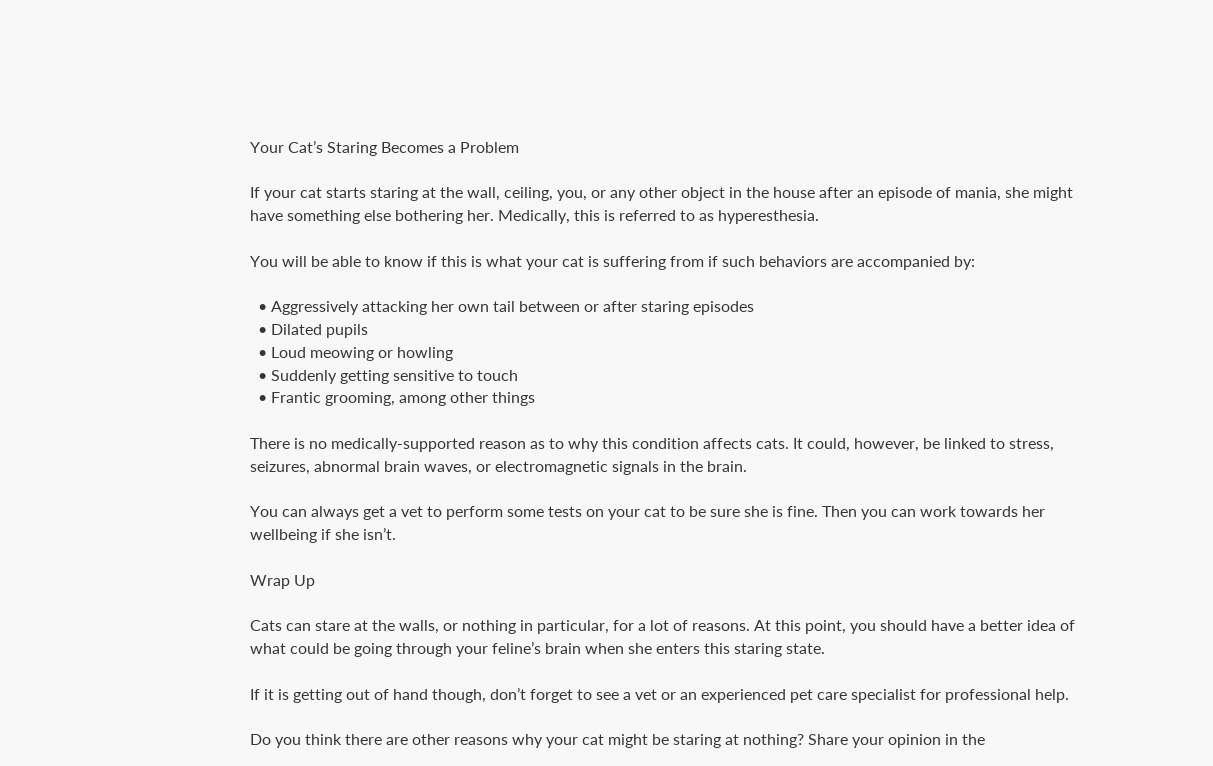Your Cat’s Staring Becomes a Problem

If your cat starts staring at the wall, ceiling, you, or any other object in the house after an episode of mania, she might have something else bothering her. Medically, this is referred to as hyperesthesia.

You will be able to know if this is what your cat is suffering from if such behaviors are accompanied by:

  • Aggressively attacking her own tail between or after staring episodes
  • Dilated pupils
  • Loud meowing or howling
  • Suddenly getting sensitive to touch
  • Frantic grooming, among other things

There is no medically-supported reason as to why this condition affects cats. It could, however, be linked to stress, seizures, abnormal brain waves, or electromagnetic signals in the brain.

You can always get a vet to perform some tests on your cat to be sure she is fine. Then you can work towards her wellbeing if she isn’t.

Wrap Up

Cats can stare at the walls, or nothing in particular, for a lot of reasons. At this point, you should have a better idea of what could be going through your feline’s brain when she enters this staring state.

If it is getting out of hand though, don’t forget to see a vet or an experienced pet care specialist for professional help.

Do you think there are other reasons why your cat might be staring at nothing? Share your opinion in the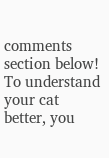comments section below! To understand your cat better, you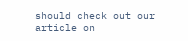should check out our article on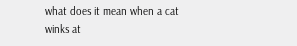what does it mean when a cat winks at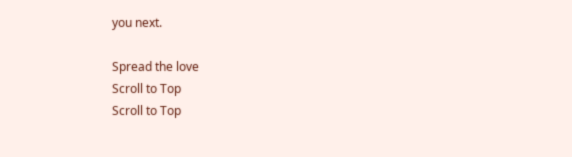you next.

Spread the love
Scroll to Top
Scroll to Top